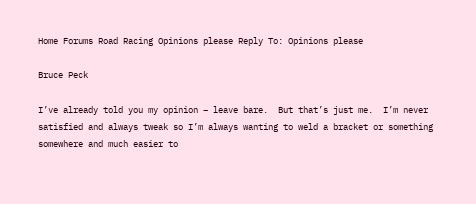Home Forums Road Racing Opinions please Reply To: Opinions please

Bruce Peck

I’ve already told you my opinion – leave bare.  But that’s just me.  I’m never satisfied and always tweak so I’m always wanting to weld a bracket or something somewhere and much easier to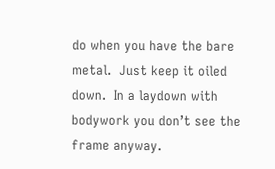do when you have the bare metal.  Just keep it oiled down.  In a laydown with bodywork you don’t see the frame anyway.